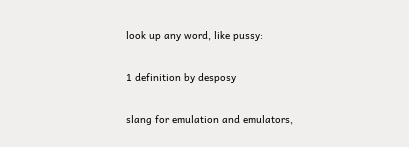look up any word, like pussy:

1 definition by desposy

slang for emulation and emulators,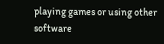playing games or using other software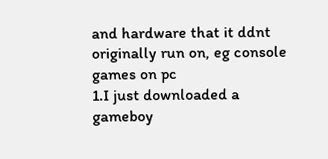and hardware that it ddnt originally run on, eg console games on pc
1.I just downloaded a gameboy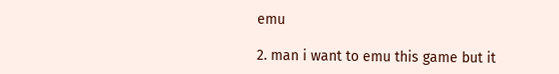emu

2. man i want to emu this game but it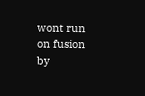wont run on fusion
by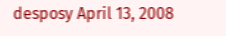desposy April 13, 2008